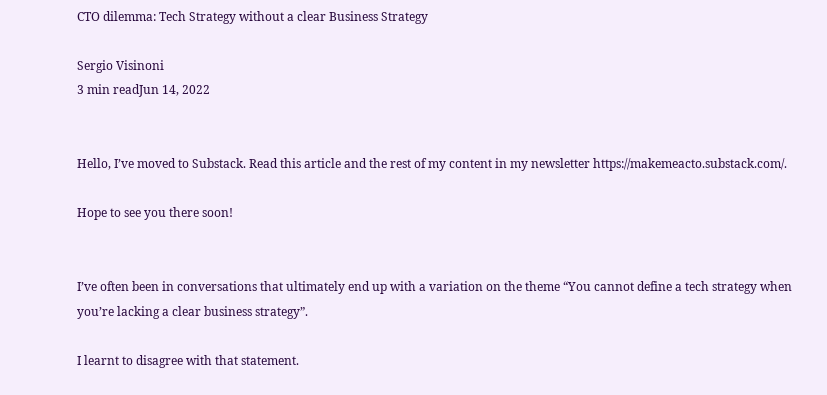CTO dilemma: Tech Strategy without a clear Business Strategy

Sergio Visinoni
3 min readJun 14, 2022


Hello, I’ve moved to Substack. Read this article and the rest of my content in my newsletter https://makemeacto.substack.com/.

Hope to see you there soon!


I’ve often been in conversations that ultimately end up with a variation on the theme “You cannot define a tech strategy when you’re lacking a clear business strategy”.

I learnt to disagree with that statement.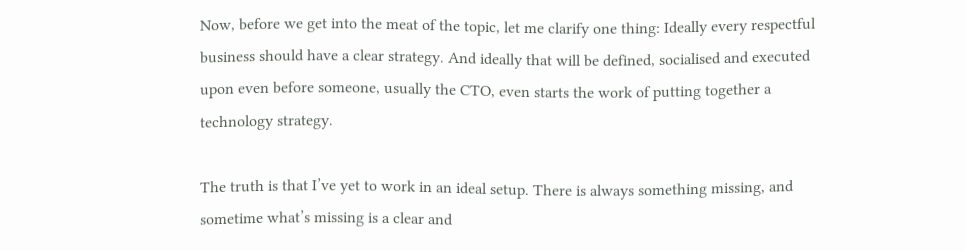Now, before we get into the meat of the topic, let me clarify one thing: Ideally every respectful business should have a clear strategy. And ideally that will be defined, socialised and executed upon even before someone, usually the CTO, even starts the work of putting together a technology strategy.

The truth is that I’ve yet to work in an ideal setup. There is always something missing, and sometime what’s missing is a clear and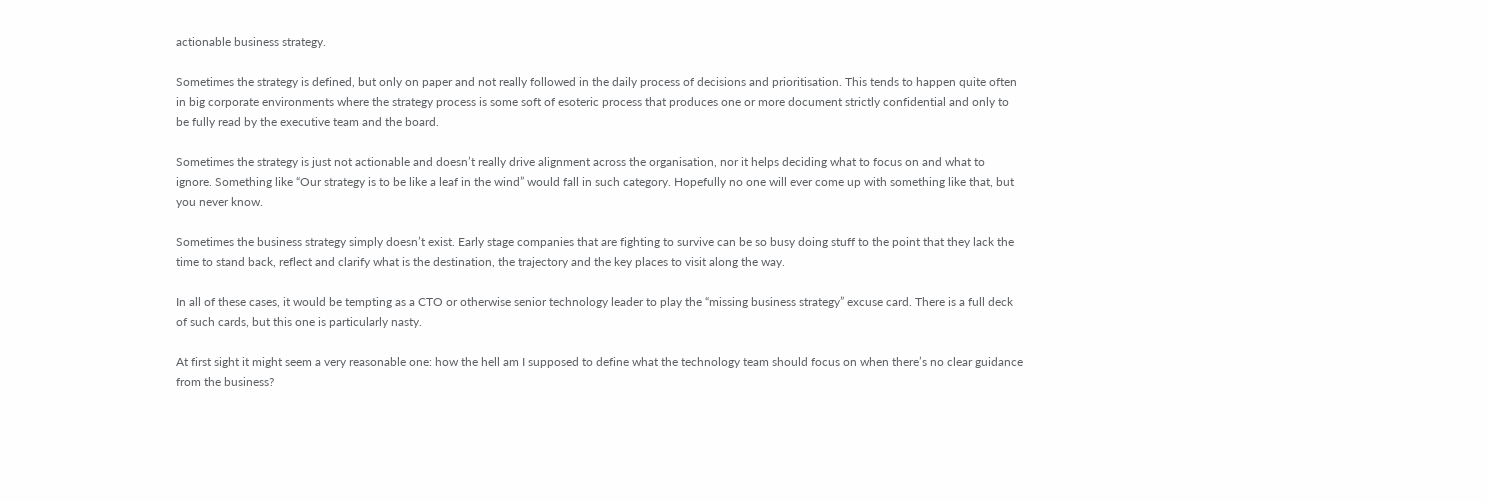actionable business strategy.

Sometimes the strategy is defined, but only on paper and not really followed in the daily process of decisions and prioritisation. This tends to happen quite often in big corporate environments where the strategy process is some soft of esoteric process that produces one or more document strictly confidential and only to be fully read by the executive team and the board.

Sometimes the strategy is just not actionable and doesn’t really drive alignment across the organisation, nor it helps deciding what to focus on and what to ignore. Something like “Our strategy is to be like a leaf in the wind” would fall in such category. Hopefully no one will ever come up with something like that, but you never know.

Sometimes the business strategy simply doesn’t exist. Early stage companies that are fighting to survive can be so busy doing stuff to the point that they lack the time to stand back, reflect and clarify what is the destination, the trajectory and the key places to visit along the way.

In all of these cases, it would be tempting as a CTO or otherwise senior technology leader to play the “missing business strategy” excuse card. There is a full deck of such cards, but this one is particularly nasty.

At first sight it might seem a very reasonable one: how the hell am I supposed to define what the technology team should focus on when there’s no clear guidance from the business?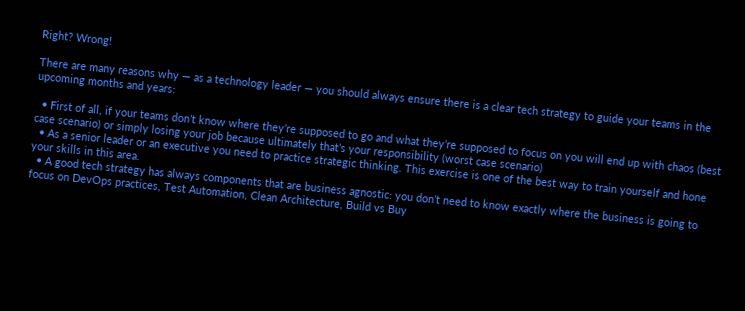Right? Wrong!

There are many reasons why — as a technology leader — you should always ensure there is a clear tech strategy to guide your teams in the upcoming months and years:

  • First of all, if your teams don’t know where they’re supposed to go and what they’re supposed to focus on you will end up with chaos (best case scenario) or simply losing your job because ultimately that’s your responsibility (worst case scenario)
  • As a senior leader or an executive you need to practice strategic thinking. This exercise is one of the best way to train yourself and hone your skills in this area.
  • A good tech strategy has always components that are business agnostic: you don’t need to know exactly where the business is going to focus on DevOps practices, Test Automation, Clean Architecture, Build vs Buy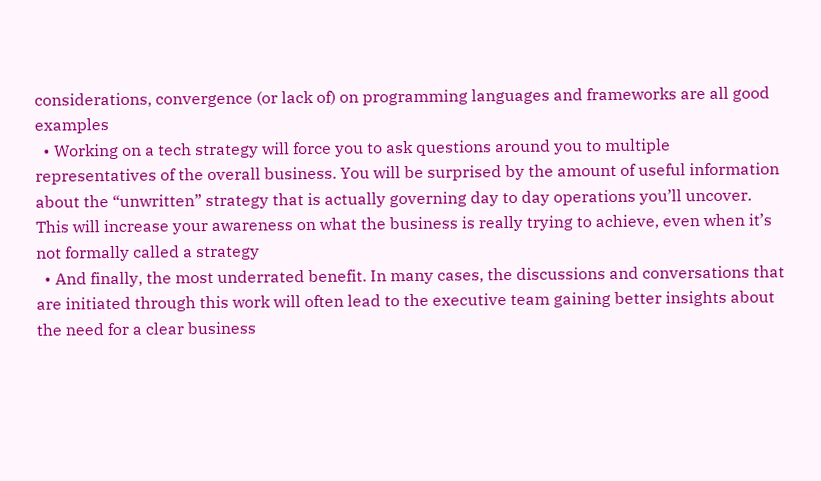considerations, convergence (or lack of) on programming languages and frameworks are all good examples
  • Working on a tech strategy will force you to ask questions around you to multiple representatives of the overall business. You will be surprised by the amount of useful information about the “unwritten” strategy that is actually governing day to day operations you’ll uncover. This will increase your awareness on what the business is really trying to achieve, even when it’s not formally called a strategy
  • And finally, the most underrated benefit. In many cases, the discussions and conversations that are initiated through this work will often lead to the executive team gaining better insights about the need for a clear business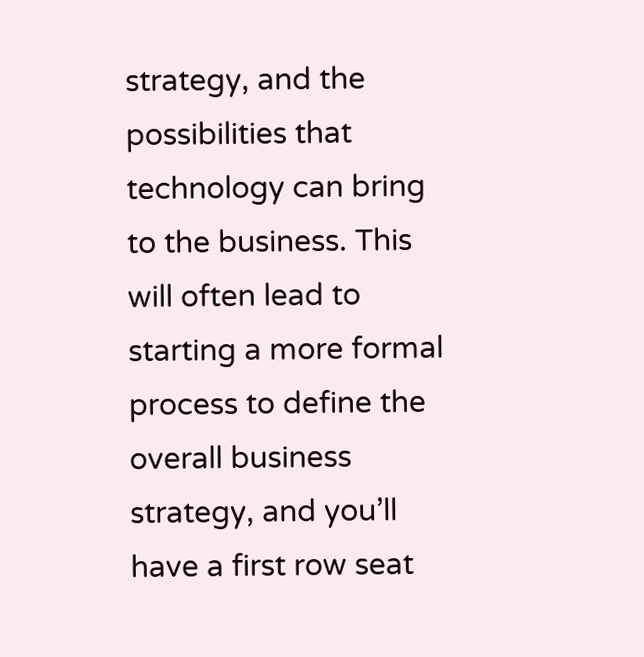strategy, and the possibilities that technology can bring to the business. This will often lead to starting a more formal process to define the overall business strategy, and you’ll have a first row seat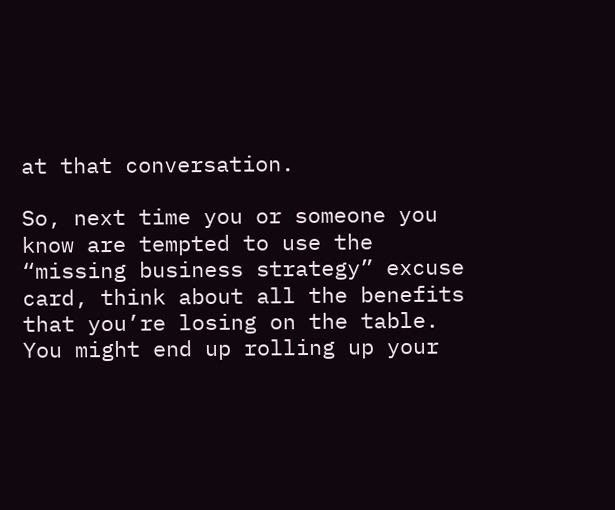at that conversation.

So, next time you or someone you know are tempted to use the “missing business strategy” excuse card, think about all the benefits that you’re losing on the table. You might end up rolling up your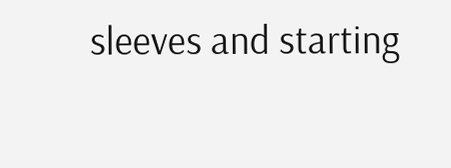sleeves and starting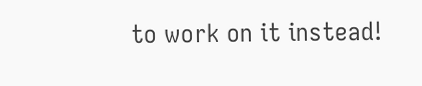to work on it instead!